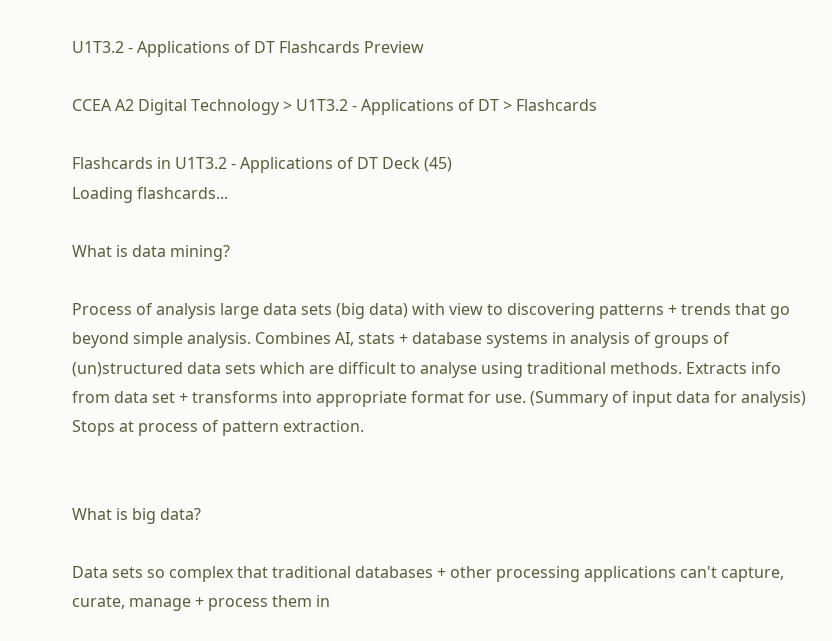U1T3.2 - Applications of DT Flashcards Preview

CCEA A2 Digital Technology > U1T3.2 - Applications of DT > Flashcards

Flashcards in U1T3.2 - Applications of DT Deck (45)
Loading flashcards...

What is data mining?

Process of analysis large data sets (big data) with view to discovering patterns + trends that go beyond simple analysis. Combines AI, stats + database systems in analysis of groups of (un)structured data sets which are difficult to analyse using traditional methods. Extracts info from data set + transforms into appropriate format for use. (Summary of input data for analysis) Stops at process of pattern extraction.


What is big data?

Data sets so complex that traditional databases + other processing applications can't capture, curate, manage + process them in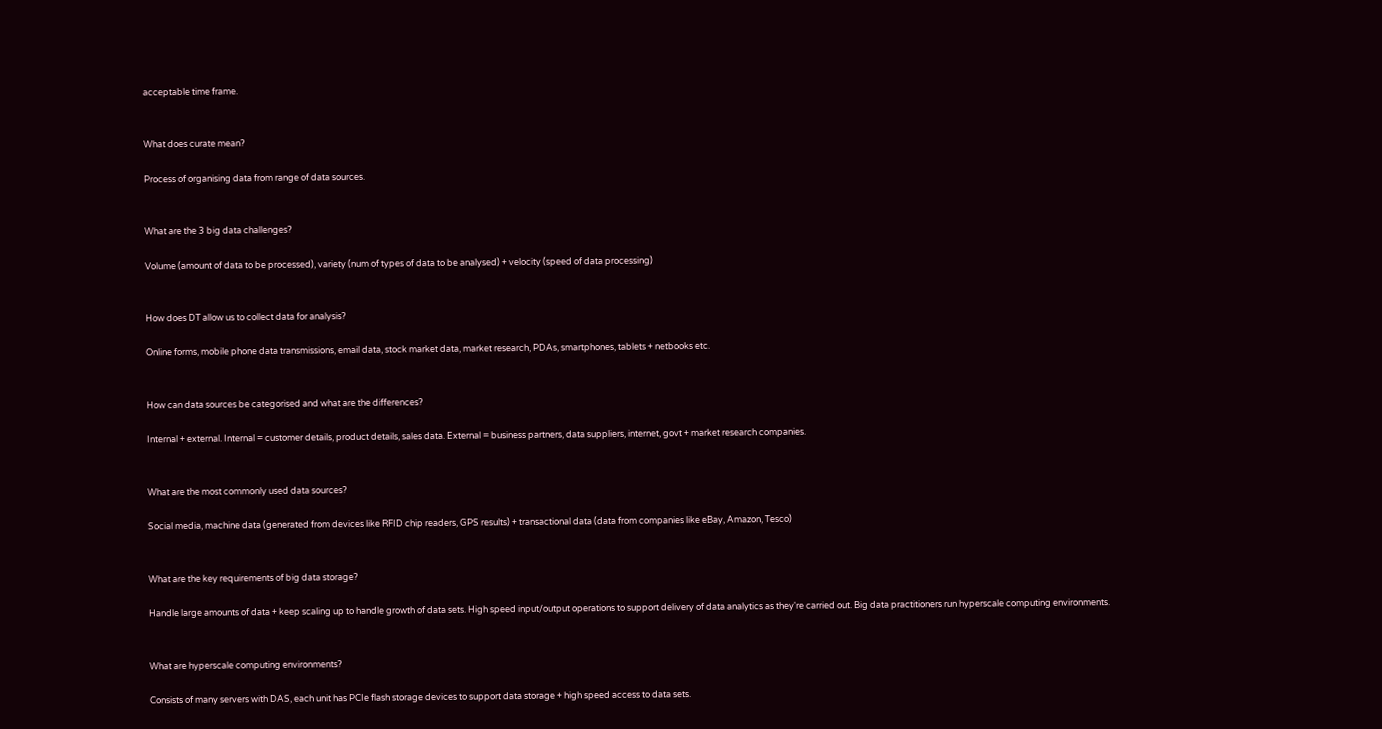acceptable time frame.


What does curate mean?

Process of organising data from range of data sources.


What are the 3 big data challenges?

Volume (amount of data to be processed), variety (num of types of data to be analysed) + velocity (speed of data processing)


How does DT allow us to collect data for analysis?

Online forms, mobile phone data transmissions, email data, stock market data, market research, PDAs, smartphones, tablets + netbooks etc.


How can data sources be categorised and what are the differences?

Internal + external. Internal = customer details, product details, sales data. External = business partners, data suppliers, internet, govt + market research companies.


What are the most commonly used data sources?

Social media, machine data (generated from devices like RFID chip readers, GPS results) + transactional data (data from companies like eBay, Amazon, Tesco)


What are the key requirements of big data storage?

Handle large amounts of data + keep scaling up to handle growth of data sets. High speed input/output operations to support delivery of data analytics as they're carried out. Big data practitioners run hyperscale computing environments.


What are hyperscale computing environments?

Consists of many servers with DAS, each unit has PCIe flash storage devices to support data storage + high speed access to data sets.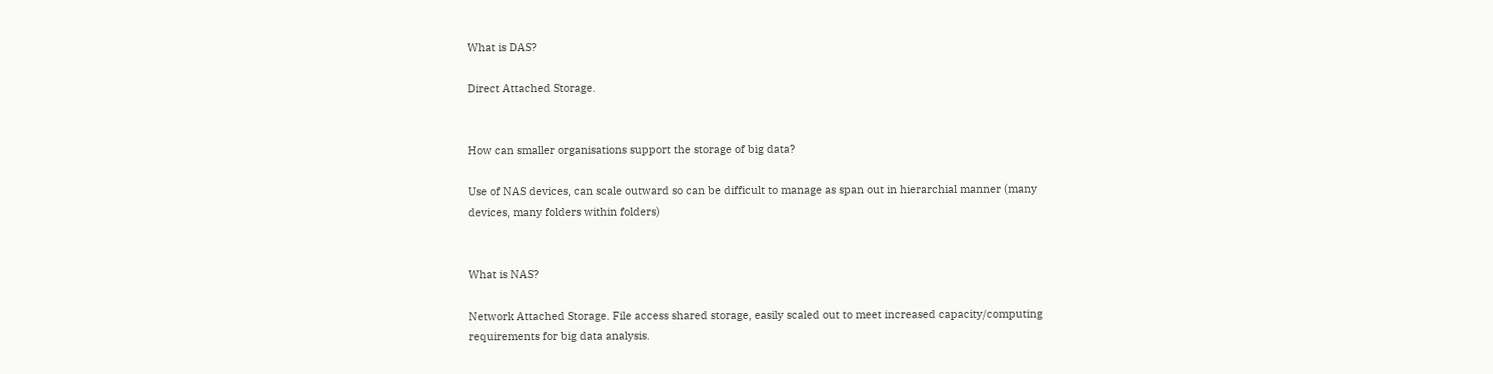What is DAS?

Direct Attached Storage.


How can smaller organisations support the storage of big data?

Use of NAS devices, can scale outward so can be difficult to manage as span out in hierarchial manner (many devices, many folders within folders)


What is NAS?

Network Attached Storage. File access shared storage, easily scaled out to meet increased capacity/computing requirements for big data analysis.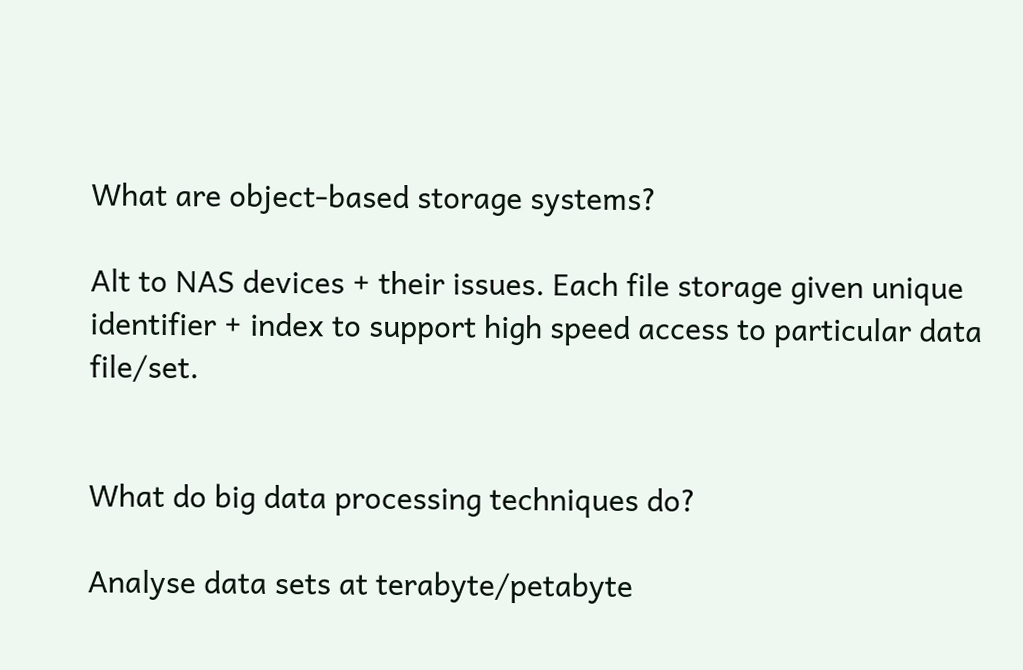What are object-based storage systems?

Alt to NAS devices + their issues. Each file storage given unique identifier + index to support high speed access to particular data file/set.


What do big data processing techniques do?

Analyse data sets at terabyte/petabyte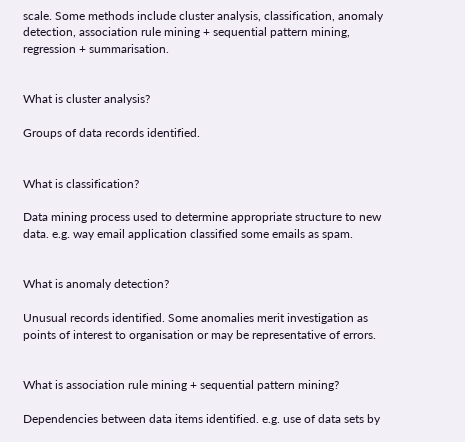scale. Some methods include cluster analysis, classification, anomaly detection, association rule mining + sequential pattern mining, regression + summarisation.


What is cluster analysis?

Groups of data records identified.


What is classification?

Data mining process used to determine appropriate structure to new data. e.g. way email application classified some emails as spam.


What is anomaly detection?

Unusual records identified. Some anomalies merit investigation as points of interest to organisation or may be representative of errors.


What is association rule mining + sequential pattern mining?

Dependencies between data items identified. e.g. use of data sets by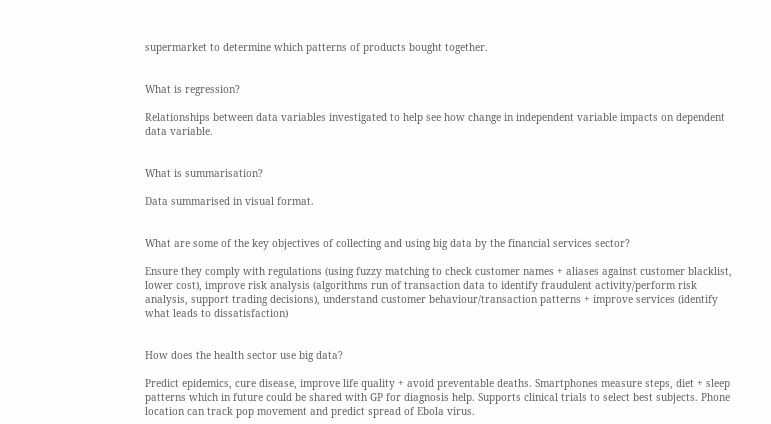supermarket to determine which patterns of products bought together.


What is regression?

Relationships between data variables investigated to help see how change in independent variable impacts on dependent data variable.


What is summarisation?

Data summarised in visual format.


What are some of the key objectives of collecting and using big data by the financial services sector?

Ensure they comply with regulations (using fuzzy matching to check customer names + aliases against customer blacklist, lower cost), improve risk analysis (algorithms run of transaction data to identify fraudulent activity/perform risk analysis, support trading decisions), understand customer behaviour/transaction patterns + improve services (identify what leads to dissatisfaction)


How does the health sector use big data?

Predict epidemics, cure disease, improve life quality + avoid preventable deaths. Smartphones measure steps, diet + sleep patterns which in future could be shared with GP for diagnosis help. Supports clinical trials to select best subjects. Phone location can track pop movement and predict spread of Ebola virus.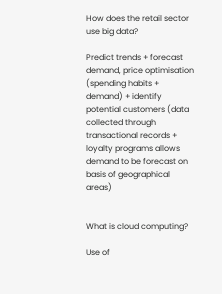How does the retail sector use big data?

Predict trends + forecast demand, price optimisation (spending habits + demand) + identify potential customers (data collected through transactional records + loyalty programs allows demand to be forecast on basis of geographical areas)


What is cloud computing?

Use of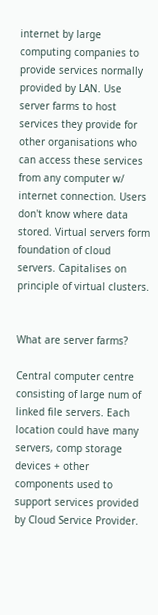internet by large computing companies to provide services normally provided by LAN. Use server farms to host services they provide for other organisations who can access these services from any computer w/ internet connection. Users don't know where data stored. Virtual servers form foundation of cloud servers. Capitalises on principle of virtual clusters.


What are server farms?

Central computer centre consisting of large num of linked file servers. Each location could have many servers, comp storage devices + other components used to support services provided by Cloud Service Provider.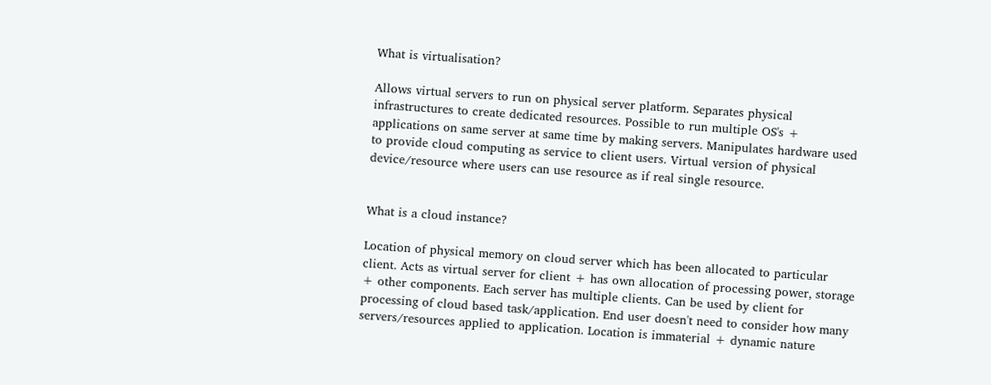What is virtualisation?

Allows virtual servers to run on physical server platform. Separates physical infrastructures to create dedicated resources. Possible to run multiple OS's + applications on same server at same time by making servers. Manipulates hardware used to provide cloud computing as service to client users. Virtual version of physical device/resource where users can use resource as if real single resource.


What is a cloud instance?

Location of physical memory on cloud server which has been allocated to particular client. Acts as virtual server for client + has own allocation of processing power, storage + other components. Each server has multiple clients. Can be used by client for processing of cloud based task/application. End user doesn't need to consider how many servers/resources applied to application. Location is immaterial + dynamic nature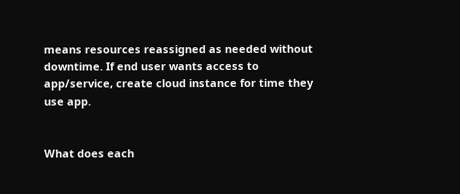means resources reassigned as needed without downtime. If end user wants access to app/service, create cloud instance for time they use app.


What does each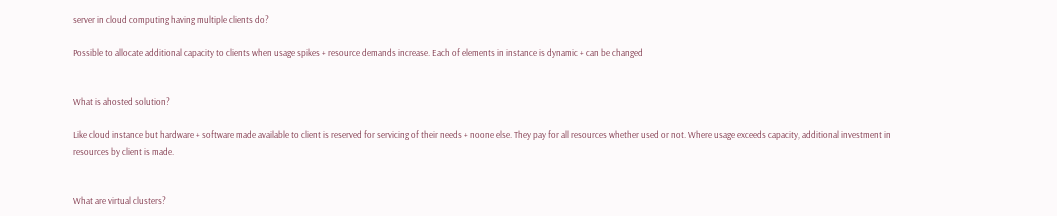server in cloud computing having multiple clients do?

Possible to allocate additional capacity to clients when usage spikes + resource demands increase. Each of elements in instance is dynamic + can be changed


What is ahosted solution?

Like cloud instance but hardware + software made available to client is reserved for servicing of their needs + noone else. They pay for all resources whether used or not. Where usage exceeds capacity, additional investment in resources by client is made.


What are virtual clusters?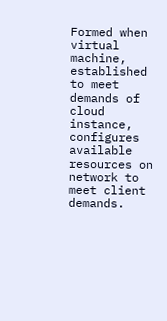Formed when virtual machine, established to meet demands of cloud instance, configures available resources on network to meet client demands.